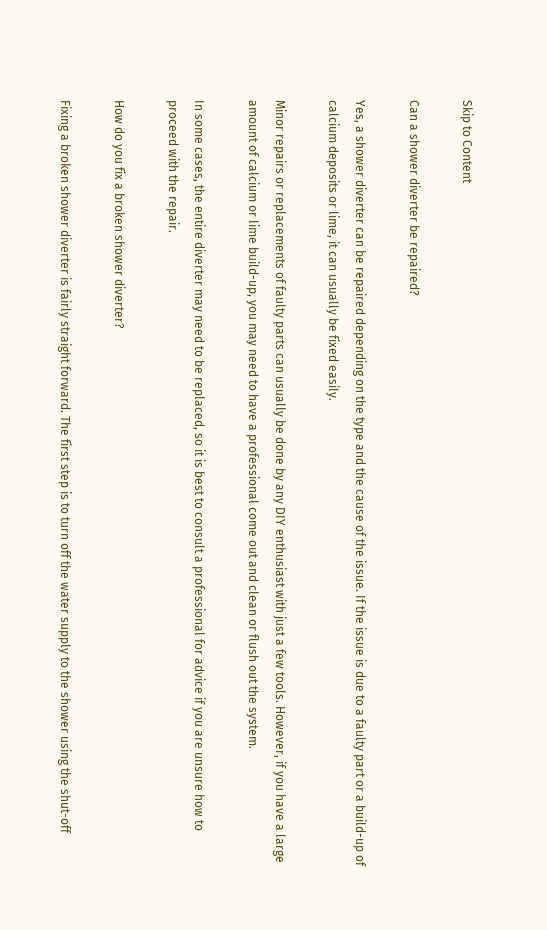Skip to Content

Can a shower diverter be repaired?

Yes, a shower diverter can be repaired depending on the type and the cause of the issue. If the issue is due to a faulty part or a build-up of calcium deposits or lime, it can usually be fixed easily.

Minor repairs or replacements of faulty parts can usually be done by any DIY enthusiast with just a few tools. However, if you have a large amount of calcium or lime build-up, you may need to have a professional come out and clean or flush out the system.

In some cases, the entire diverter may need to be replaced, so it is best to consult a professional for advice if you are unsure how to proceed with the repair.

How do you fix a broken shower diverter?

Fixing a broken shower diverter is fairly straight forward. The first step is to turn off the water supply to the shower using the shut-off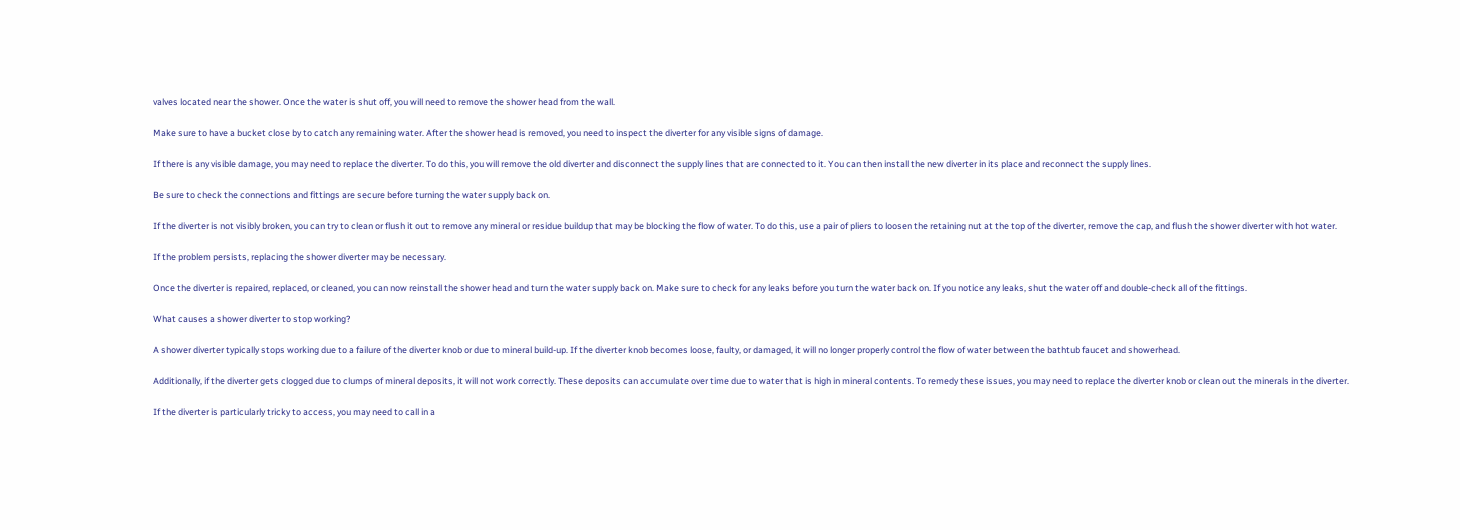valves located near the shower. Once the water is shut off, you will need to remove the shower head from the wall.

Make sure to have a bucket close by to catch any remaining water. After the shower head is removed, you need to inspect the diverter for any visible signs of damage.

If there is any visible damage, you may need to replace the diverter. To do this, you will remove the old diverter and disconnect the supply lines that are connected to it. You can then install the new diverter in its place and reconnect the supply lines.

Be sure to check the connections and fittings are secure before turning the water supply back on.

If the diverter is not visibly broken, you can try to clean or flush it out to remove any mineral or residue buildup that may be blocking the flow of water. To do this, use a pair of pliers to loosen the retaining nut at the top of the diverter, remove the cap, and flush the shower diverter with hot water.

If the problem persists, replacing the shower diverter may be necessary.

Once the diverter is repaired, replaced, or cleaned, you can now reinstall the shower head and turn the water supply back on. Make sure to check for any leaks before you turn the water back on. If you notice any leaks, shut the water off and double-check all of the fittings.

What causes a shower diverter to stop working?

A shower diverter typically stops working due to a failure of the diverter knob or due to mineral build-up. If the diverter knob becomes loose, faulty, or damaged, it will no longer properly control the flow of water between the bathtub faucet and showerhead.

Additionally, if the diverter gets clogged due to clumps of mineral deposits, it will not work correctly. These deposits can accumulate over time due to water that is high in mineral contents. To remedy these issues, you may need to replace the diverter knob or clean out the minerals in the diverter.

If the diverter is particularly tricky to access, you may need to call in a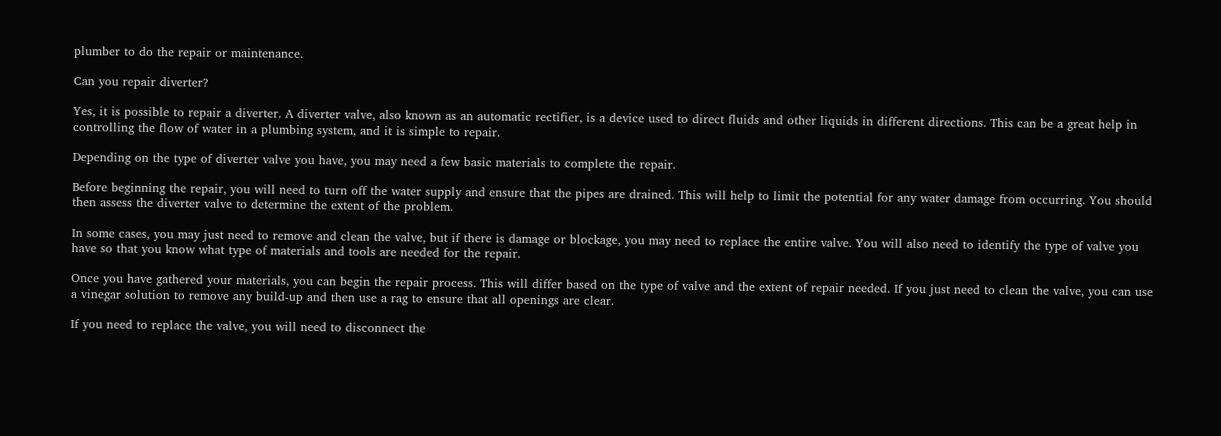plumber to do the repair or maintenance.

Can you repair diverter?

Yes, it is possible to repair a diverter. A diverter valve, also known as an automatic rectifier, is a device used to direct fluids and other liquids in different directions. This can be a great help in controlling the flow of water in a plumbing system, and it is simple to repair.

Depending on the type of diverter valve you have, you may need a few basic materials to complete the repair.

Before beginning the repair, you will need to turn off the water supply and ensure that the pipes are drained. This will help to limit the potential for any water damage from occurring. You should then assess the diverter valve to determine the extent of the problem.

In some cases, you may just need to remove and clean the valve, but if there is damage or blockage, you may need to replace the entire valve. You will also need to identify the type of valve you have so that you know what type of materials and tools are needed for the repair.

Once you have gathered your materials, you can begin the repair process. This will differ based on the type of valve and the extent of repair needed. If you just need to clean the valve, you can use a vinegar solution to remove any build-up and then use a rag to ensure that all openings are clear.

If you need to replace the valve, you will need to disconnect the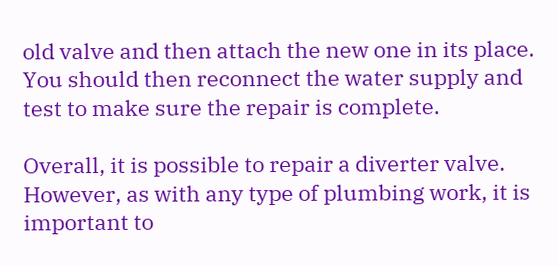old valve and then attach the new one in its place. You should then reconnect the water supply and test to make sure the repair is complete.

Overall, it is possible to repair a diverter valve. However, as with any type of plumbing work, it is important to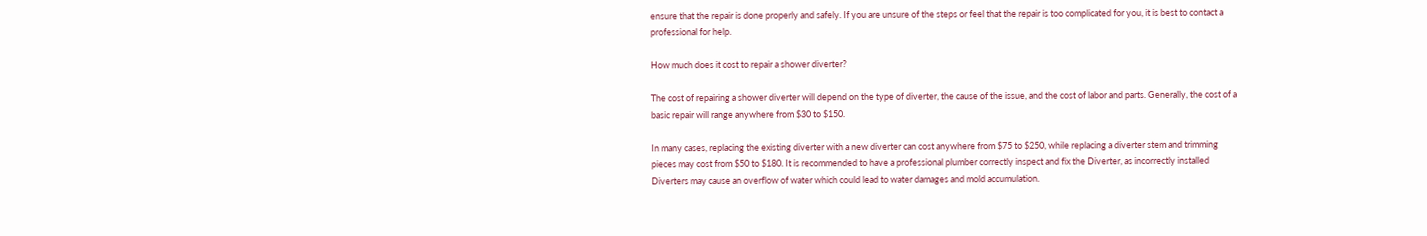ensure that the repair is done properly and safely. If you are unsure of the steps or feel that the repair is too complicated for you, it is best to contact a professional for help.

How much does it cost to repair a shower diverter?

The cost of repairing a shower diverter will depend on the type of diverter, the cause of the issue, and the cost of labor and parts. Generally, the cost of a basic repair will range anywhere from $30 to $150.

In many cases, replacing the existing diverter with a new diverter can cost anywhere from $75 to $250, while replacing a diverter stem and trimming pieces may cost from $50 to $180. It is recommended to have a professional plumber correctly inspect and fix the Diverter, as incorrectly installed Diverters may cause an overflow of water which could lead to water damages and mold accumulation.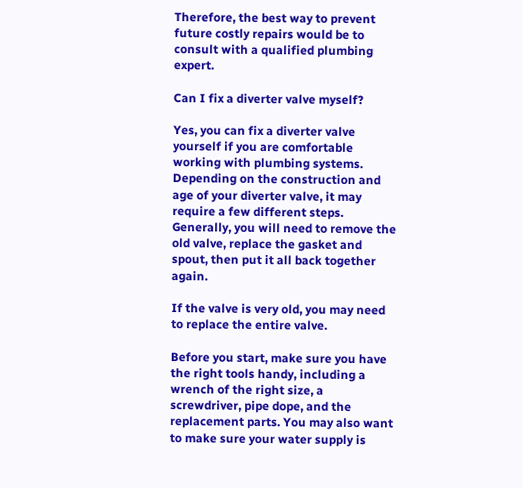Therefore, the best way to prevent future costly repairs would be to consult with a qualified plumbing expert.

Can I fix a diverter valve myself?

Yes, you can fix a diverter valve yourself if you are comfortable working with plumbing systems. Depending on the construction and age of your diverter valve, it may require a few different steps. Generally, you will need to remove the old valve, replace the gasket and spout, then put it all back together again.

If the valve is very old, you may need to replace the entire valve.

Before you start, make sure you have the right tools handy, including a wrench of the right size, a screwdriver, pipe dope, and the replacement parts. You may also want to make sure your water supply is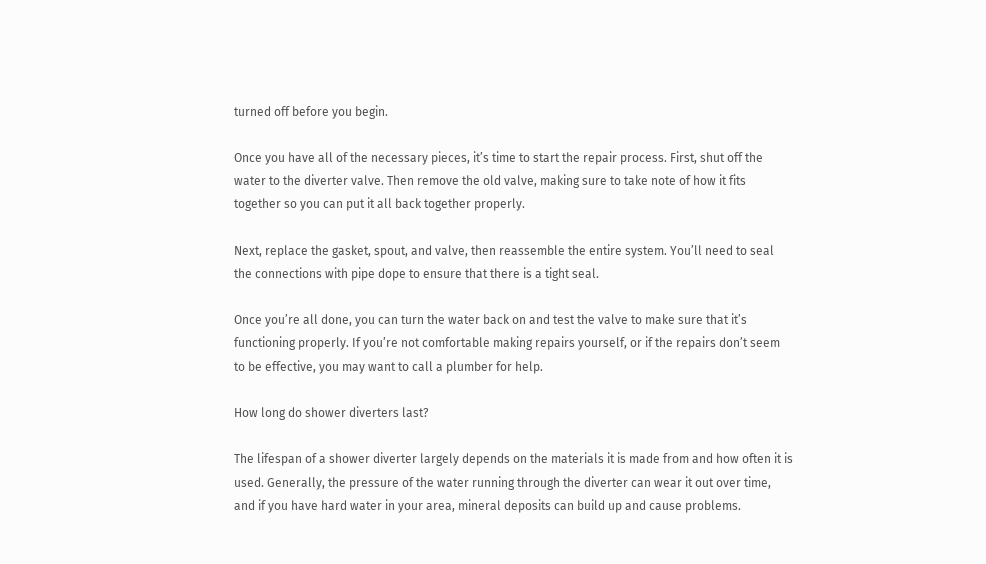turned off before you begin.

Once you have all of the necessary pieces, it’s time to start the repair process. First, shut off the water to the diverter valve. Then remove the old valve, making sure to take note of how it fits together so you can put it all back together properly.

Next, replace the gasket, spout, and valve, then reassemble the entire system. You’ll need to seal the connections with pipe dope to ensure that there is a tight seal.

Once you’re all done, you can turn the water back on and test the valve to make sure that it’s functioning properly. If you’re not comfortable making repairs yourself, or if the repairs don’t seem to be effective, you may want to call a plumber for help.

How long do shower diverters last?

The lifespan of a shower diverter largely depends on the materials it is made from and how often it is used. Generally, the pressure of the water running through the diverter can wear it out over time, and if you have hard water in your area, mineral deposits can build up and cause problems.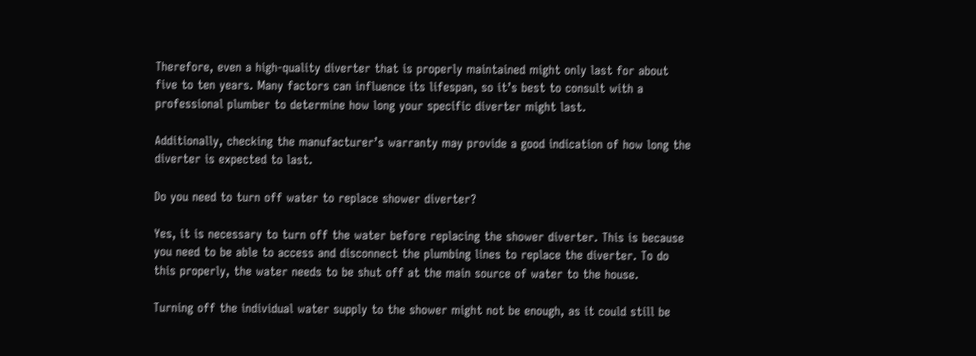Therefore, even a high-quality diverter that is properly maintained might only last for about five to ten years. Many factors can influence its lifespan, so it’s best to consult with a professional plumber to determine how long your specific diverter might last.

Additionally, checking the manufacturer’s warranty may provide a good indication of how long the diverter is expected to last.

Do you need to turn off water to replace shower diverter?

Yes, it is necessary to turn off the water before replacing the shower diverter. This is because you need to be able to access and disconnect the plumbing lines to replace the diverter. To do this properly, the water needs to be shut off at the main source of water to the house.

Turning off the individual water supply to the shower might not be enough, as it could still be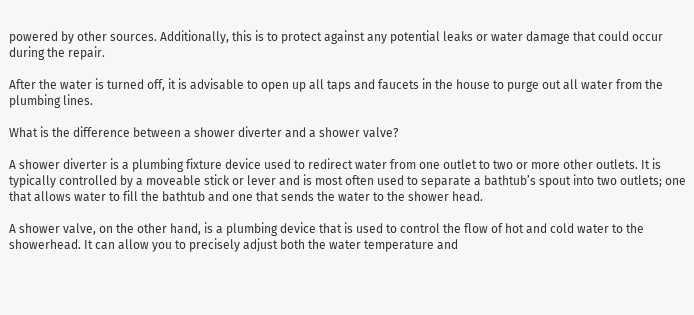powered by other sources. Additionally, this is to protect against any potential leaks or water damage that could occur during the repair.

After the water is turned off, it is advisable to open up all taps and faucets in the house to purge out all water from the plumbing lines.

What is the difference between a shower diverter and a shower valve?

A shower diverter is a plumbing fixture device used to redirect water from one outlet to two or more other outlets. It is typically controlled by a moveable stick or lever and is most often used to separate a bathtub’s spout into two outlets; one that allows water to fill the bathtub and one that sends the water to the shower head.

A shower valve, on the other hand, is a plumbing device that is used to control the flow of hot and cold water to the showerhead. It can allow you to precisely adjust both the water temperature and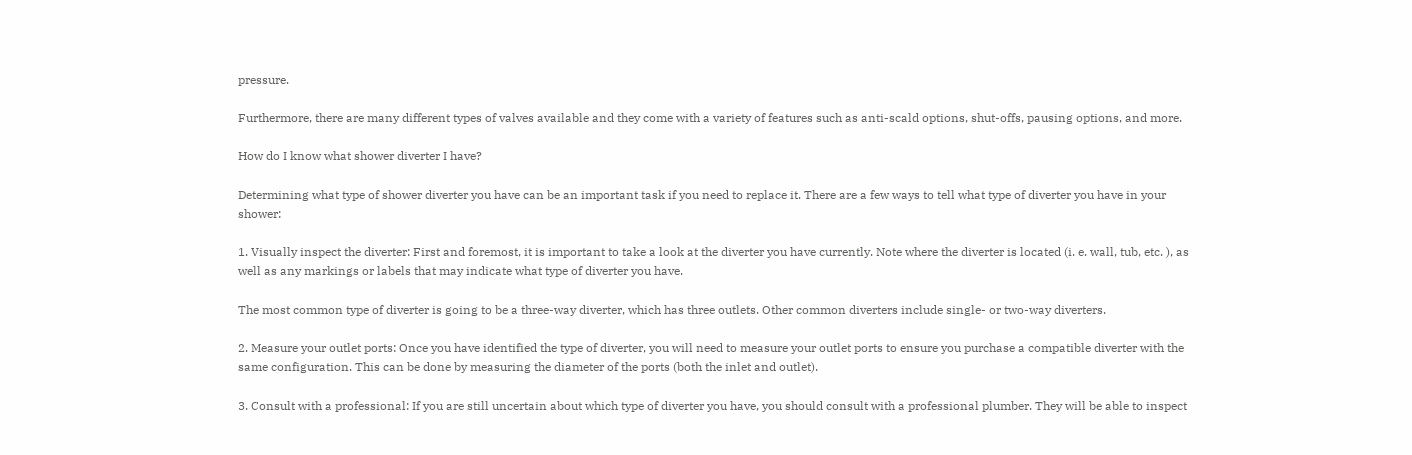pressure.

Furthermore, there are many different types of valves available and they come with a variety of features such as anti-scald options, shut-offs, pausing options, and more.

How do I know what shower diverter I have?

Determining what type of shower diverter you have can be an important task if you need to replace it. There are a few ways to tell what type of diverter you have in your shower:

1. Visually inspect the diverter: First and foremost, it is important to take a look at the diverter you have currently. Note where the diverter is located (i. e. wall, tub, etc. ), as well as any markings or labels that may indicate what type of diverter you have.

The most common type of diverter is going to be a three-way diverter, which has three outlets. Other common diverters include single- or two-way diverters.

2. Measure your outlet ports: Once you have identified the type of diverter, you will need to measure your outlet ports to ensure you purchase a compatible diverter with the same configuration. This can be done by measuring the diameter of the ports (both the inlet and outlet).

3. Consult with a professional: If you are still uncertain about which type of diverter you have, you should consult with a professional plumber. They will be able to inspect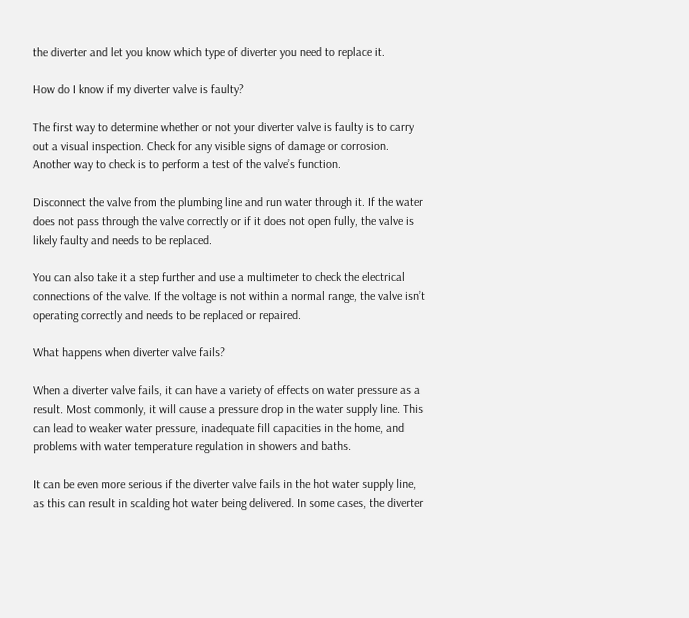the diverter and let you know which type of diverter you need to replace it.

How do I know if my diverter valve is faulty?

The first way to determine whether or not your diverter valve is faulty is to carry out a visual inspection. Check for any visible signs of damage or corrosion. Another way to check is to perform a test of the valve’s function.

Disconnect the valve from the plumbing line and run water through it. If the water does not pass through the valve correctly or if it does not open fully, the valve is likely faulty and needs to be replaced.

You can also take it a step further and use a multimeter to check the electrical connections of the valve. If the voltage is not within a normal range, the valve isn’t operating correctly and needs to be replaced or repaired.

What happens when diverter valve fails?

When a diverter valve fails, it can have a variety of effects on water pressure as a result. Most commonly, it will cause a pressure drop in the water supply line. This can lead to weaker water pressure, inadequate fill capacities in the home, and problems with water temperature regulation in showers and baths.

It can be even more serious if the diverter valve fails in the hot water supply line, as this can result in scalding hot water being delivered. In some cases, the diverter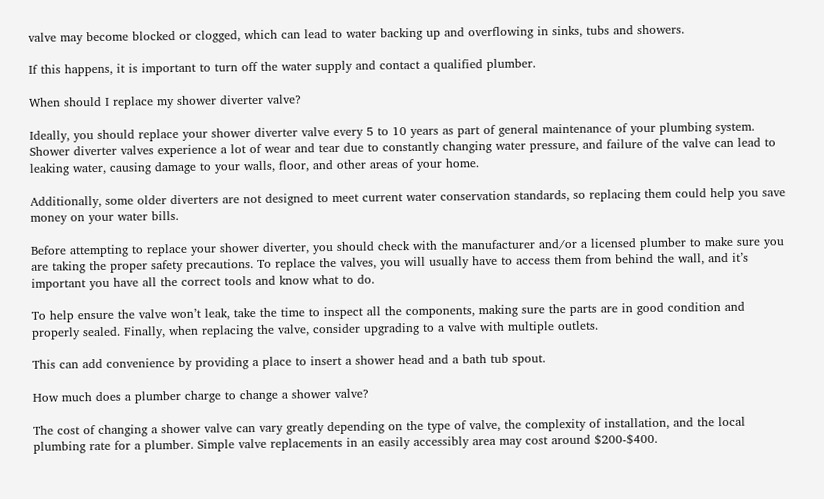valve may become blocked or clogged, which can lead to water backing up and overflowing in sinks, tubs and showers.

If this happens, it is important to turn off the water supply and contact a qualified plumber.

When should I replace my shower diverter valve?

Ideally, you should replace your shower diverter valve every 5 to 10 years as part of general maintenance of your plumbing system. Shower diverter valves experience a lot of wear and tear due to constantly changing water pressure, and failure of the valve can lead to leaking water, causing damage to your walls, floor, and other areas of your home.

Additionally, some older diverters are not designed to meet current water conservation standards, so replacing them could help you save money on your water bills.

Before attempting to replace your shower diverter, you should check with the manufacturer and/or a licensed plumber to make sure you are taking the proper safety precautions. To replace the valves, you will usually have to access them from behind the wall, and it’s important you have all the correct tools and know what to do.

To help ensure the valve won’t leak, take the time to inspect all the components, making sure the parts are in good condition and properly sealed. Finally, when replacing the valve, consider upgrading to a valve with multiple outlets.

This can add convenience by providing a place to insert a shower head and a bath tub spout.

How much does a plumber charge to change a shower valve?

The cost of changing a shower valve can vary greatly depending on the type of valve, the complexity of installation, and the local plumbing rate for a plumber. Simple valve replacements in an easily accessibly area may cost around $200-$400.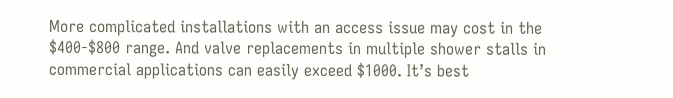More complicated installations with an access issue may cost in the $400-$800 range. And valve replacements in multiple shower stalls in commercial applications can easily exceed $1000. It’s best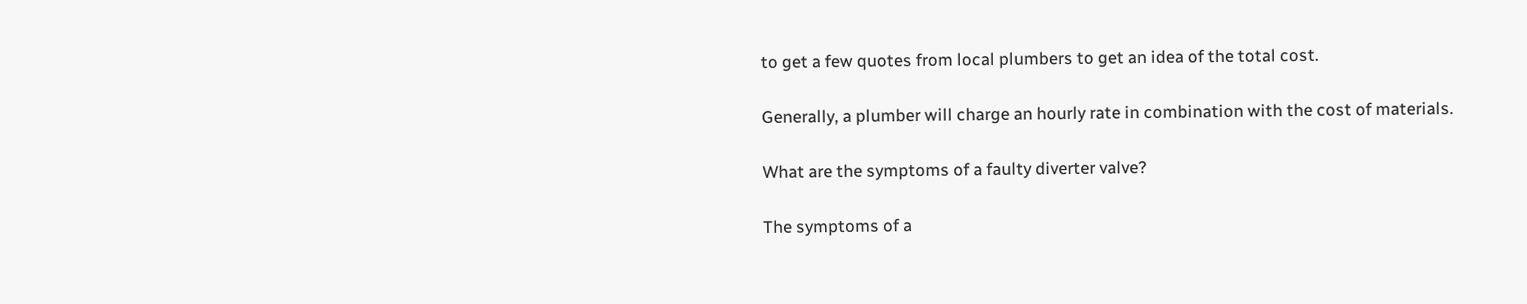to get a few quotes from local plumbers to get an idea of the total cost.

Generally, a plumber will charge an hourly rate in combination with the cost of materials.

What are the symptoms of a faulty diverter valve?

The symptoms of a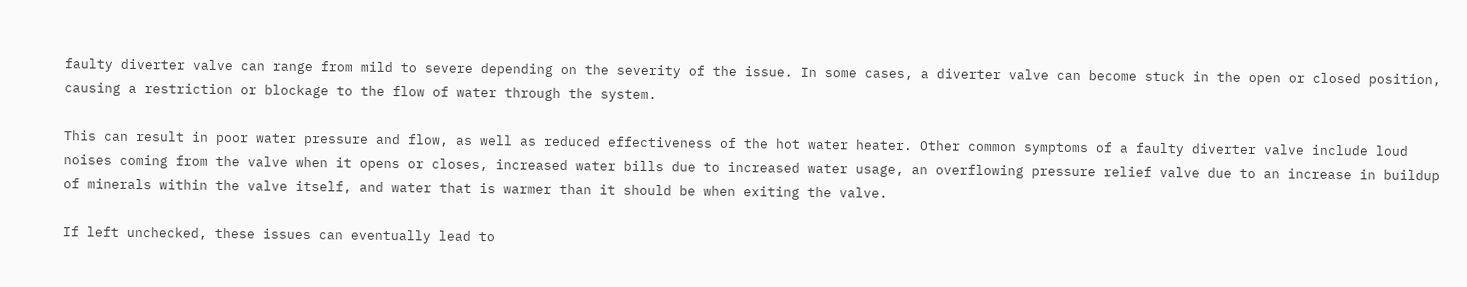faulty diverter valve can range from mild to severe depending on the severity of the issue. In some cases, a diverter valve can become stuck in the open or closed position, causing a restriction or blockage to the flow of water through the system.

This can result in poor water pressure and flow, as well as reduced effectiveness of the hot water heater. Other common symptoms of a faulty diverter valve include loud noises coming from the valve when it opens or closes, increased water bills due to increased water usage, an overflowing pressure relief valve due to an increase in buildup of minerals within the valve itself, and water that is warmer than it should be when exiting the valve.

If left unchecked, these issues can eventually lead to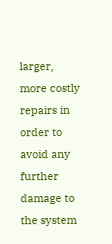larger, more costly repairs in order to avoid any further damage to the system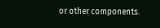or other components.